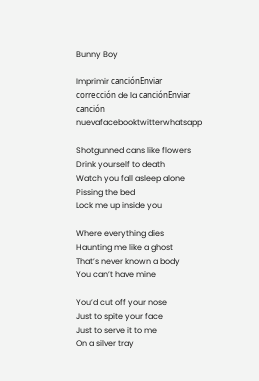Bunny Boy

Imprimir canciónEnviar corrección de la canciónEnviar canción nuevafacebooktwitterwhatsapp

Shotgunned cans like flowers
Drink yourself to death
Watch you fall asleep alone
Pissing the bed
Lock me up inside you

Where everything dies
Haunting me like a ghost
That’s never known a body
You can’t have mine

You’d cut off your nose
Just to spite your face
Just to serve it to me
On a silver tray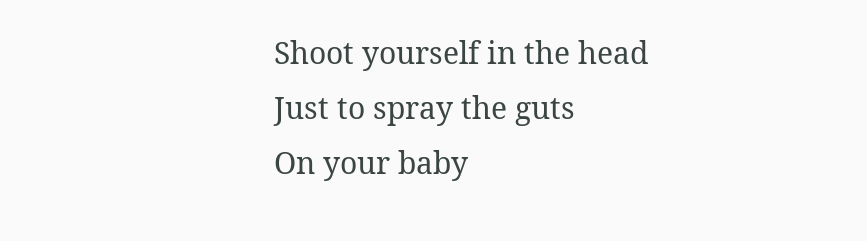Shoot yourself in the head
Just to spray the guts
On your baby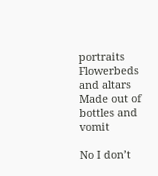portraits
Flowerbeds and altars
Made out of bottles and vomit

No I don’t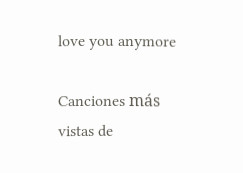love you anymore

Canciones más vistas de